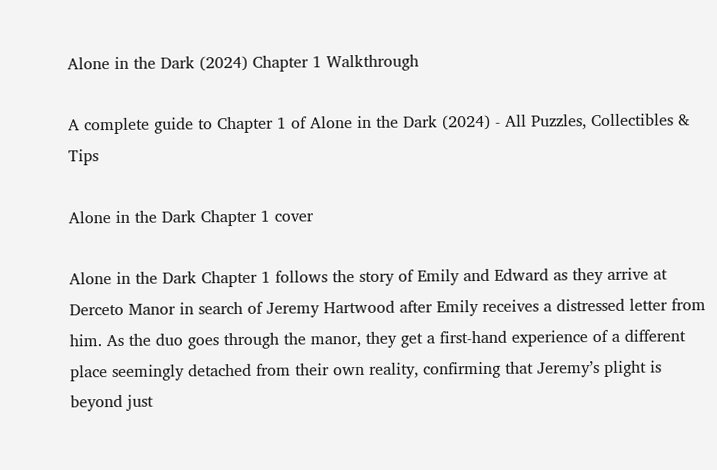Alone in the Dark (2024) Chapter 1 Walkthrough

A complete guide to Chapter 1 of Alone in the Dark (2024) - All Puzzles, Collectibles & Tips

Alone in the Dark Chapter 1 cover

Alone in the Dark Chapter 1 follows the story of Emily and Edward as they arrive at Derceto Manor in search of Jeremy Hartwood after Emily receives a distressed letter from him. As the duo goes through the manor, they get a first-hand experience of a different place seemingly detached from their own reality, confirming that Jeremy’s plight is beyond just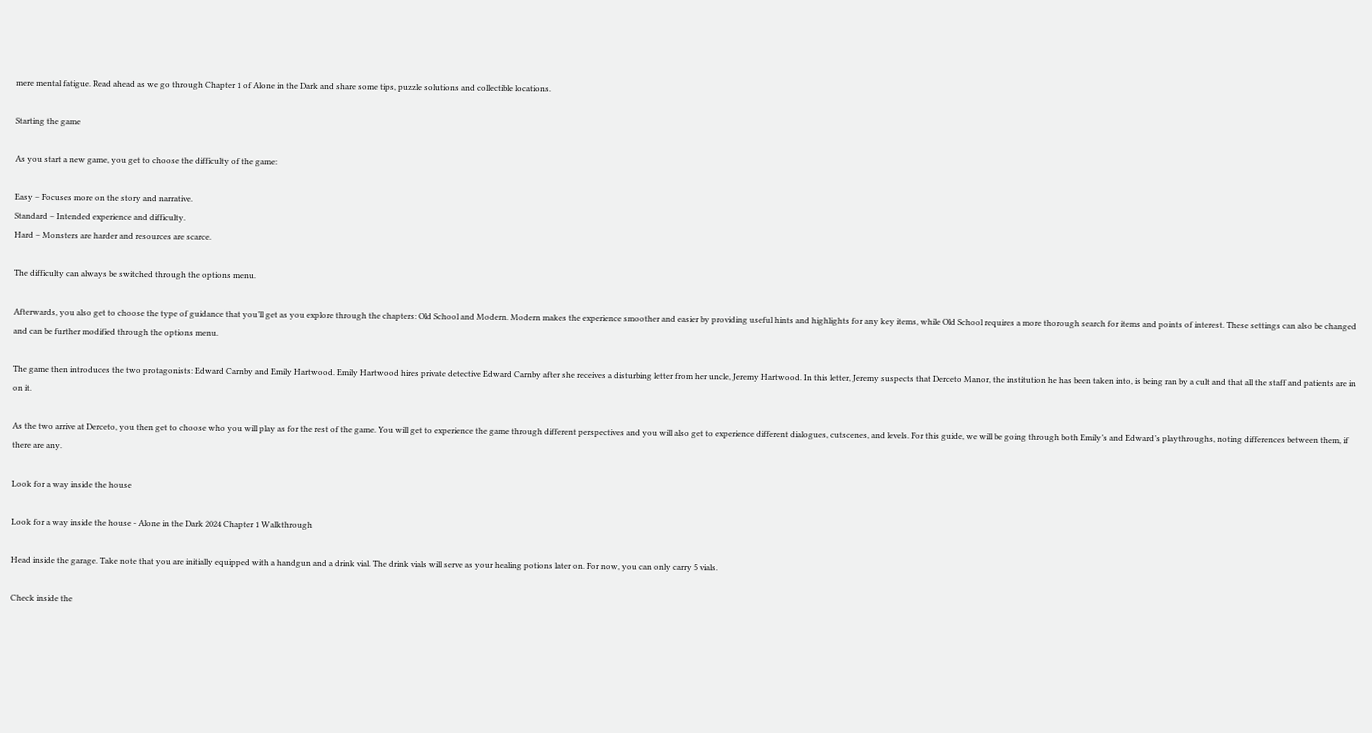mere mental fatigue. Read ahead as we go through Chapter 1 of Alone in the Dark and share some tips, puzzle solutions and collectible locations.

Starting the game

As you start a new game, you get to choose the difficulty of the game:

Easy – Focuses more on the story and narrative.
Standard – Intended experience and difficulty.
Hard – Monsters are harder and resources are scarce.

The difficulty can always be switched through the options menu.

Afterwards, you also get to choose the type of guidance that you’ll get as you explore through the chapters: Old School and Modern. Modern makes the experience smoother and easier by providing useful hints and highlights for any key items, while Old School requires a more thorough search for items and points of interest. These settings can also be changed and can be further modified through the options menu.

The game then introduces the two protagonists: Edward Carnby and Emily Hartwood. Emily Hartwood hires private detective Edward Carnby after she receives a disturbing letter from her uncle, Jeremy Hartwood. In this letter, Jeremy suspects that Derceto Manor, the institution he has been taken into, is being ran by a cult and that all the staff and patients are in on it.

As the two arrive at Derceto, you then get to choose who you will play as for the rest of the game. You will get to experience the game through different perspectives and you will also get to experience different dialogues, cutscenes, and levels. For this guide, we will be going through both Emily’s and Edward’s playthroughs, noting differences between them, if there are any.

Look for a way inside the house

Look for a way inside the house - Alone in the Dark 2024 Chapter 1 Walkthrough

Head inside the garage. Take note that you are initially equipped with a handgun and a drink vial. The drink vials will serve as your healing potions later on. For now, you can only carry 5 vials.

Check inside the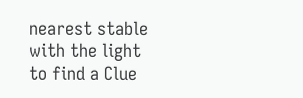nearest stable with the light to find a Clue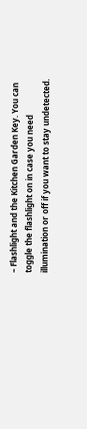– Flashlight and the Kitchen Garden Key. You can toggle the flashlight on in case you need illumination or off if you want to stay undetected.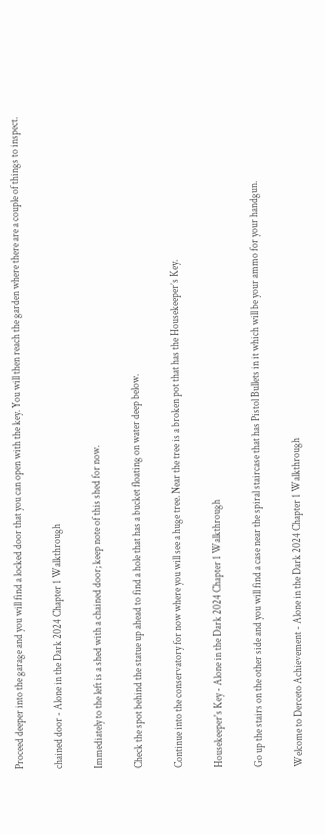Proceed deeper into the garage and you will find a locked door that you can open with the key. You will then reach the garden where there are a couple of things to inspect.

chained door - Alone in the Dark 2024 Chapter 1 Walkthrough

Immediately to the left is a shed with a chained door; keep note of this shed for now.

Check the spot behind the statue up ahead to find a hole that has a bucket floating on water deep below.

Continue into the conservatory for now where you will see a huge tree. Near the tree is a broken pot that has the Housekeeper’s Key.

Housekeeper's Key - Alone in the Dark 2024 Chapter 1 Walkthrough

Go up the stairs on the other side and you will find a case near the spiral staircase that has Pistol Bullets in it which will be your ammo for your handgun.

Welcome to Derceto Achievement - Alone in the Dark 2024 Chapter 1 Walkthrough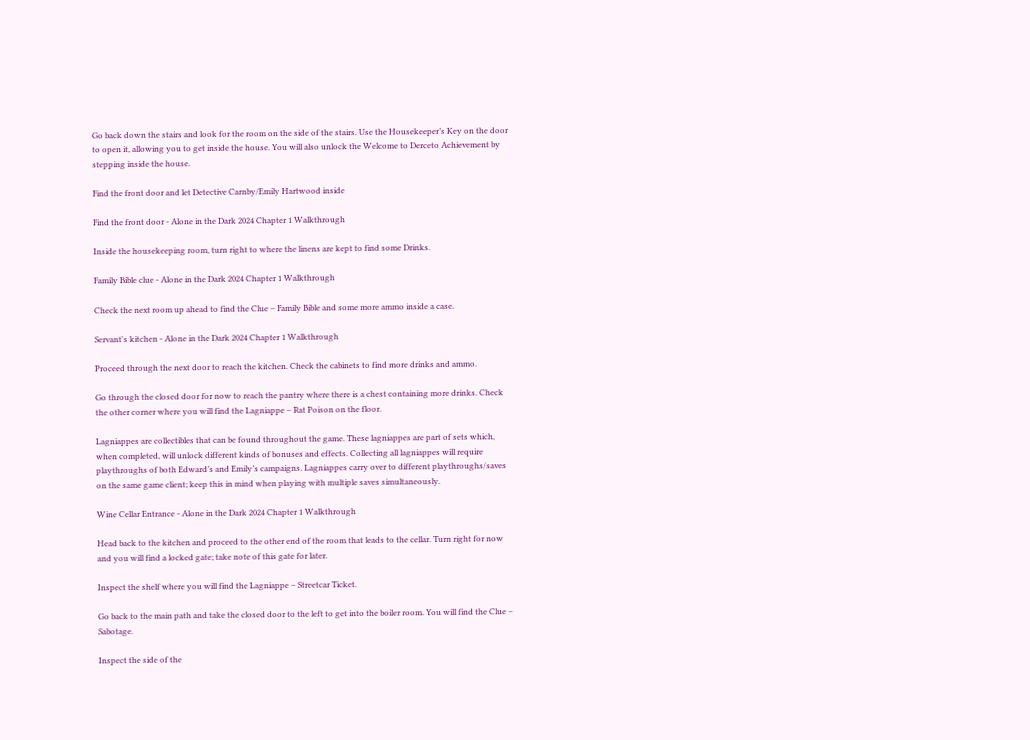Go back down the stairs and look for the room on the side of the stairs. Use the Housekeeper’s Key on the door to open it, allowing you to get inside the house. You will also unlock the Welcome to Derceto Achievement by stepping inside the house.

Find the front door and let Detective Carnby/Emily Hartwood inside

Find the front door - Alone in the Dark 2024 Chapter 1 Walkthrough

Inside the housekeeping room, turn right to where the linens are kept to find some Drinks.

Family Bible clue - Alone in the Dark 2024 Chapter 1 Walkthrough

Check the next room up ahead to find the Clue – Family Bible and some more ammo inside a case.

Servant's kitchen - Alone in the Dark 2024 Chapter 1 Walkthrough

Proceed through the next door to reach the kitchen. Check the cabinets to find more drinks and ammo.

Go through the closed door for now to reach the pantry where there is a chest containing more drinks. Check the other corner where you will find the Lagniappe – Rat Poison on the floor.

Lagniappes are collectibles that can be found throughout the game. These lagniappes are part of sets which, when completed, will unlock different kinds of bonuses and effects. Collecting all lagniappes will require playthroughs of both Edward’s and Emily’s campaigns. Lagniappes carry over to different playthroughs/saves on the same game client; keep this in mind when playing with multiple saves simultaneously.

Wine Cellar Entrance - Alone in the Dark 2024 Chapter 1 Walkthrough

Head back to the kitchen and proceed to the other end of the room that leads to the cellar. Turn right for now and you will find a locked gate; take note of this gate for later.

Inspect the shelf where you will find the Lagniappe – Streetcar Ticket.

Go back to the main path and take the closed door to the left to get into the boiler room. You will find the Clue – Sabotage.

Inspect the side of the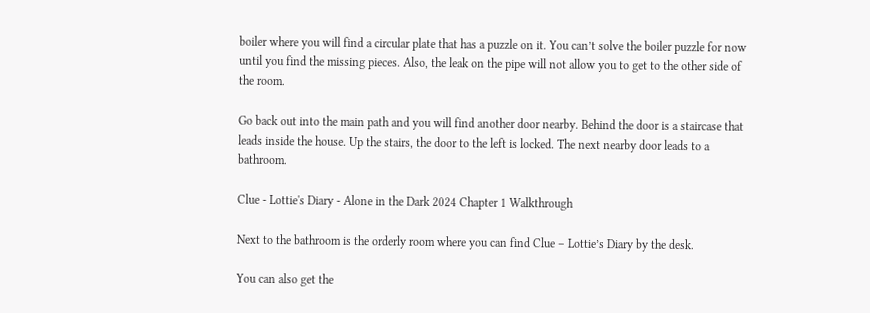boiler where you will find a circular plate that has a puzzle on it. You can’t solve the boiler puzzle for now until you find the missing pieces. Also, the leak on the pipe will not allow you to get to the other side of the room.

Go back out into the main path and you will find another door nearby. Behind the door is a staircase that leads inside the house. Up the stairs, the door to the left is locked. The next nearby door leads to a bathroom.

Clue - Lottie's Diary - Alone in the Dark 2024 Chapter 1 Walkthrough

Next to the bathroom is the orderly room where you can find Clue – Lottie’s Diary by the desk.

You can also get the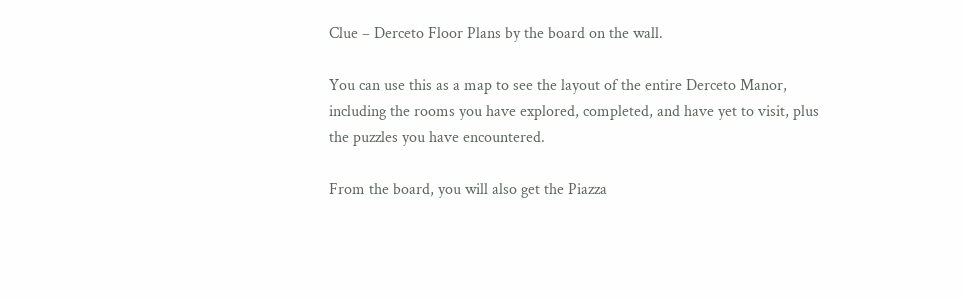Clue – Derceto Floor Plans by the board on the wall.

You can use this as a map to see the layout of the entire Derceto Manor, including the rooms you have explored, completed, and have yet to visit, plus the puzzles you have encountered.

From the board, you will also get the Piazza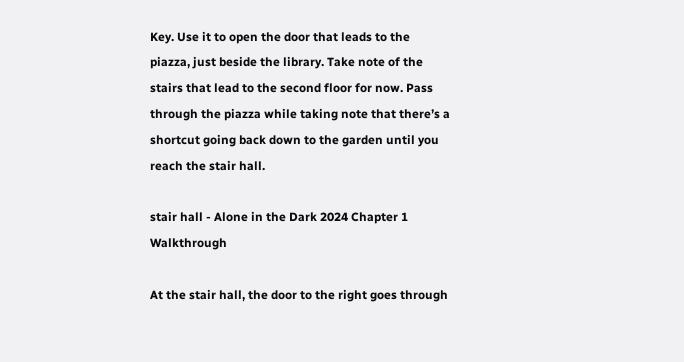Key. Use it to open the door that leads to the piazza, just beside the library. Take note of the stairs that lead to the second floor for now. Pass through the piazza while taking note that there’s a shortcut going back down to the garden until you reach the stair hall.

stair hall - Alone in the Dark 2024 Chapter 1 Walkthrough

At the stair hall, the door to the right goes through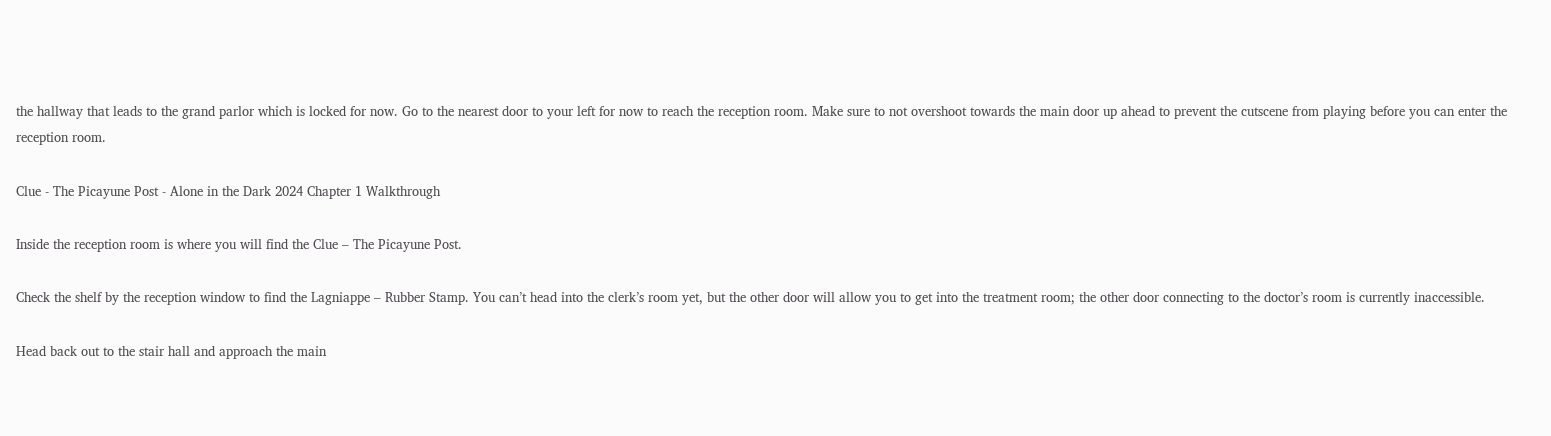the hallway that leads to the grand parlor which is locked for now. Go to the nearest door to your left for now to reach the reception room. Make sure to not overshoot towards the main door up ahead to prevent the cutscene from playing before you can enter the reception room.

Clue - The Picayune Post - Alone in the Dark 2024 Chapter 1 Walkthrough

Inside the reception room is where you will find the Clue – The Picayune Post.

Check the shelf by the reception window to find the Lagniappe – Rubber Stamp. You can’t head into the clerk’s room yet, but the other door will allow you to get into the treatment room; the other door connecting to the doctor’s room is currently inaccessible.

Head back out to the stair hall and approach the main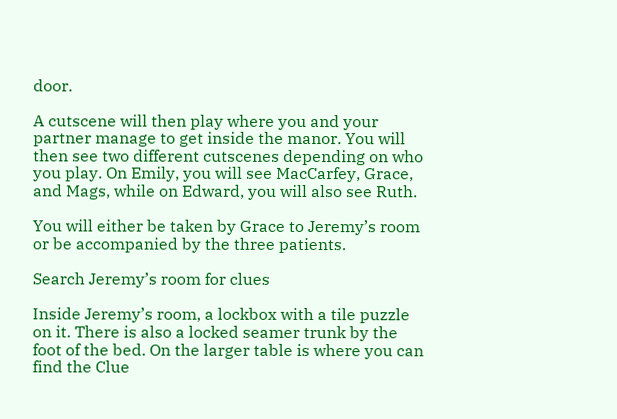door.

A cutscene will then play where you and your partner manage to get inside the manor. You will then see two different cutscenes depending on who you play. On Emily, you will see MacCarfey, Grace, and Mags, while on Edward, you will also see Ruth.

You will either be taken by Grace to Jeremy’s room or be accompanied by the three patients.

Search Jeremy’s room for clues

Inside Jeremy’s room, a lockbox with a tile puzzle on it. There is also a locked seamer trunk by the foot of the bed. On the larger table is where you can find the Clue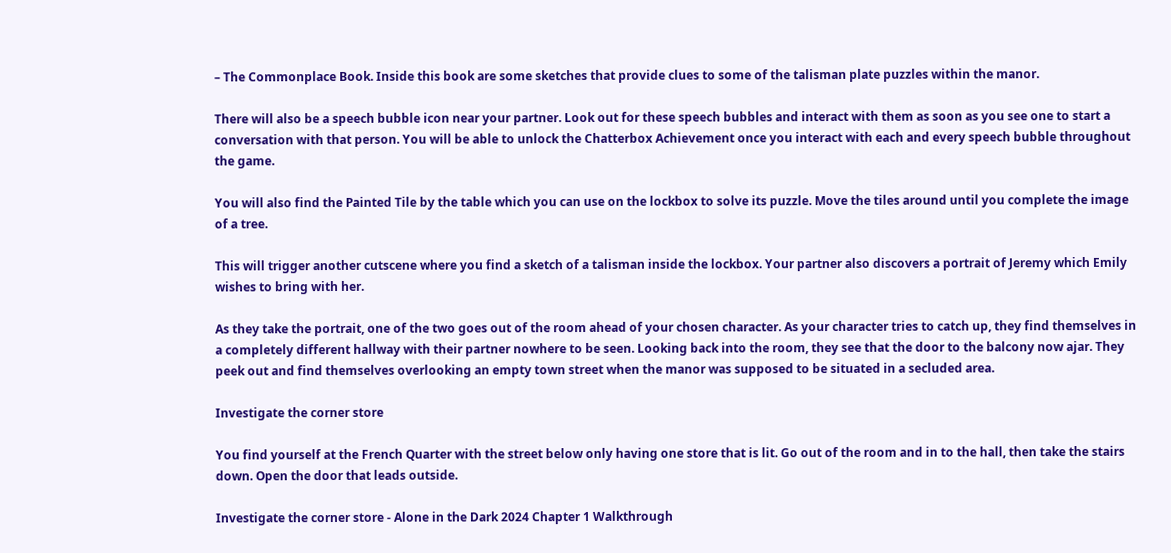– The Commonplace Book. Inside this book are some sketches that provide clues to some of the talisman plate puzzles within the manor.

There will also be a speech bubble icon near your partner. Look out for these speech bubbles and interact with them as soon as you see one to start a conversation with that person. You will be able to unlock the Chatterbox Achievement once you interact with each and every speech bubble throughout the game.

You will also find the Painted Tile by the table which you can use on the lockbox to solve its puzzle. Move the tiles around until you complete the image of a tree.

This will trigger another cutscene where you find a sketch of a talisman inside the lockbox. Your partner also discovers a portrait of Jeremy which Emily wishes to bring with her.

As they take the portrait, one of the two goes out of the room ahead of your chosen character. As your character tries to catch up, they find themselves in a completely different hallway with their partner nowhere to be seen. Looking back into the room, they see that the door to the balcony now ajar. They peek out and find themselves overlooking an empty town street when the manor was supposed to be situated in a secluded area.

Investigate the corner store

You find yourself at the French Quarter with the street below only having one store that is lit. Go out of the room and in to the hall, then take the stairs down. Open the door that leads outside.

Investigate the corner store - Alone in the Dark 2024 Chapter 1 Walkthrough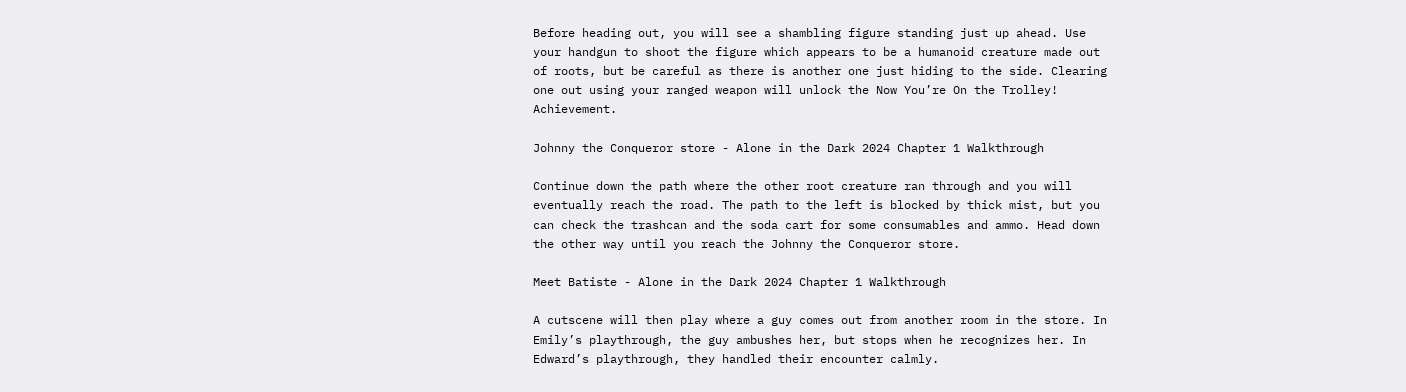Before heading out, you will see a shambling figure standing just up ahead. Use your handgun to shoot the figure which appears to be a humanoid creature made out of roots, but be careful as there is another one just hiding to the side. Clearing one out using your ranged weapon will unlock the Now You’re On the Trolley! Achievement.

Johnny the Conqueror store - Alone in the Dark 2024 Chapter 1 Walkthrough

Continue down the path where the other root creature ran through and you will eventually reach the road. The path to the left is blocked by thick mist, but you can check the trashcan and the soda cart for some consumables and ammo. Head down the other way until you reach the Johnny the Conqueror store.

Meet Batiste - Alone in the Dark 2024 Chapter 1 Walkthrough

A cutscene will then play where a guy comes out from another room in the store. In Emily’s playthrough, the guy ambushes her, but stops when he recognizes her. In Edward’s playthrough, they handled their encounter calmly.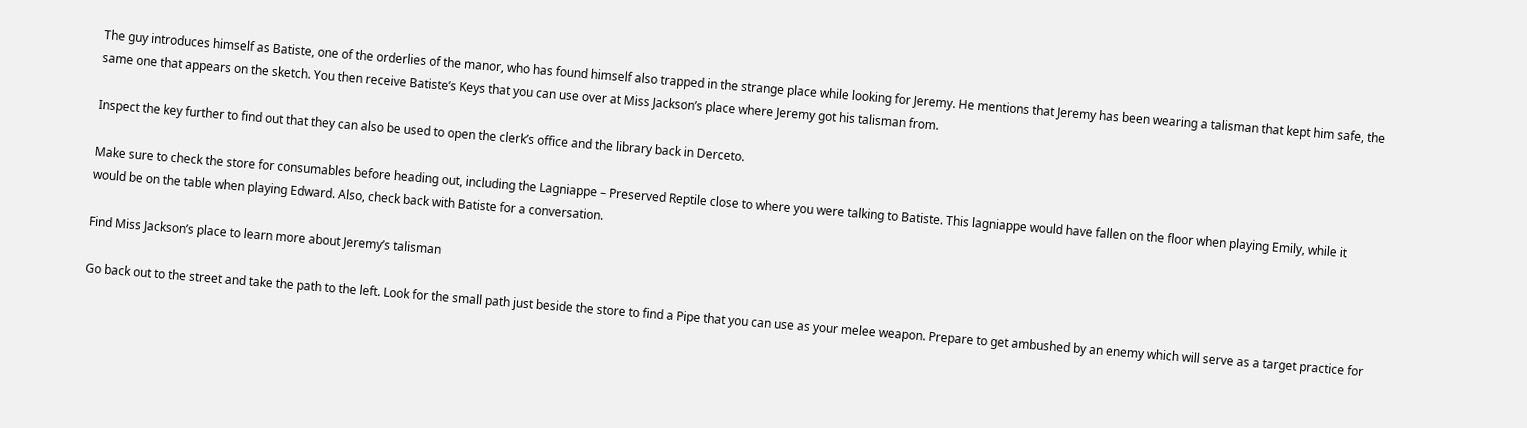The guy introduces himself as Batiste, one of the orderlies of the manor, who has found himself also trapped in the strange place while looking for Jeremy. He mentions that Jeremy has been wearing a talisman that kept him safe, the same one that appears on the sketch. You then receive Batiste’s Keys that you can use over at Miss Jackson’s place where Jeremy got his talisman from.

Inspect the key further to find out that they can also be used to open the clerk’s office and the library back in Derceto.

Make sure to check the store for consumables before heading out, including the Lagniappe – Preserved Reptile close to where you were talking to Batiste. This lagniappe would have fallen on the floor when playing Emily, while it would be on the table when playing Edward. Also, check back with Batiste for a conversation.

Find Miss Jackson’s place to learn more about Jeremy’s talisman

Go back out to the street and take the path to the left. Look for the small path just beside the store to find a Pipe that you can use as your melee weapon. Prepare to get ambushed by an enemy which will serve as a target practice for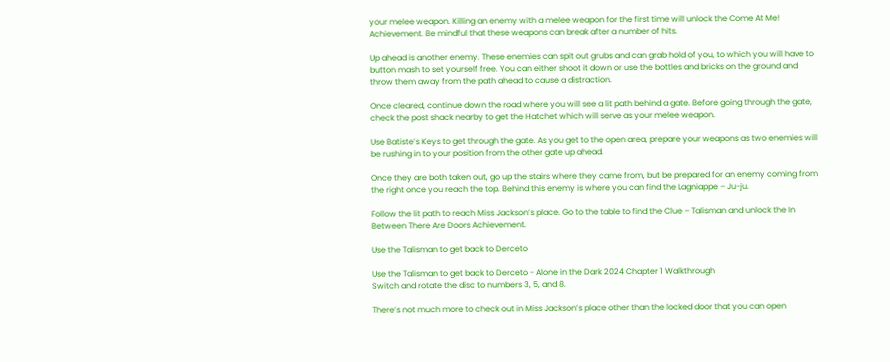your melee weapon. Killing an enemy with a melee weapon for the first time will unlock the Come At Me! Achievement. Be mindful that these weapons can break after a number of hits.

Up ahead is another enemy. These enemies can spit out grubs and can grab hold of you, to which you will have to button mash to set yourself free. You can either shoot it down or use the bottles and bricks on the ground and throw them away from the path ahead to cause a distraction.

Once cleared, continue down the road where you will see a lit path behind a gate. Before going through the gate, check the post shack nearby to get the Hatchet which will serve as your melee weapon.

Use Batiste’s Keys to get through the gate. As you get to the open area, prepare your weapons as two enemies will be rushing in to your position from the other gate up ahead.

Once they are both taken out, go up the stairs where they came from, but be prepared for an enemy coming from the right once you reach the top. Behind this enemy is where you can find the Lagniappe – Ju-ju.

Follow the lit path to reach Miss Jackson’s place. Go to the table to find the Clue – Talisman and unlock the In Between There Are Doors Achievement.

Use the Talisman to get back to Derceto

Use the Talisman to get back to Derceto - Alone in the Dark 2024 Chapter 1 Walkthrough
Switch and rotate the disc to numbers 3, 5, and 8.

There’s not much more to check out in Miss Jackson’s place other than the locked door that you can open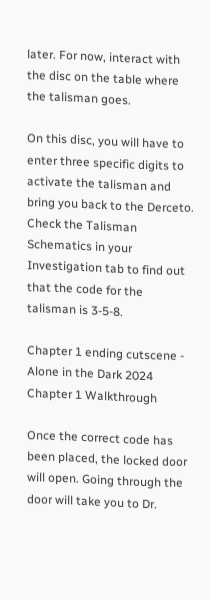later. For now, interact with the disc on the table where the talisman goes.

On this disc, you will have to enter three specific digits to activate the talisman and bring you back to the Derceto. Check the Talisman Schematics in your Investigation tab to find out that the code for the talisman is 3-5-8.

Chapter 1 ending cutscene - Alone in the Dark 2024 Chapter 1 Walkthrough

Once the correct code has been placed, the locked door will open. Going through the door will take you to Dr.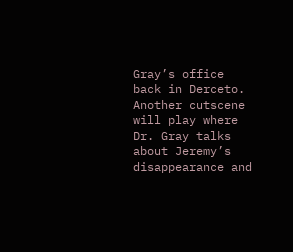Gray’s office back in Derceto. Another cutscene will play where Dr. Gray talks about Jeremy’s disappearance and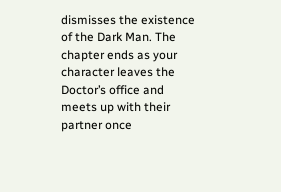dismisses the existence of the Dark Man. The chapter ends as your character leaves the Doctor’s office and meets up with their partner once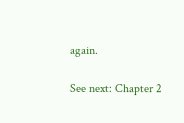again.

See next: Chapter 2